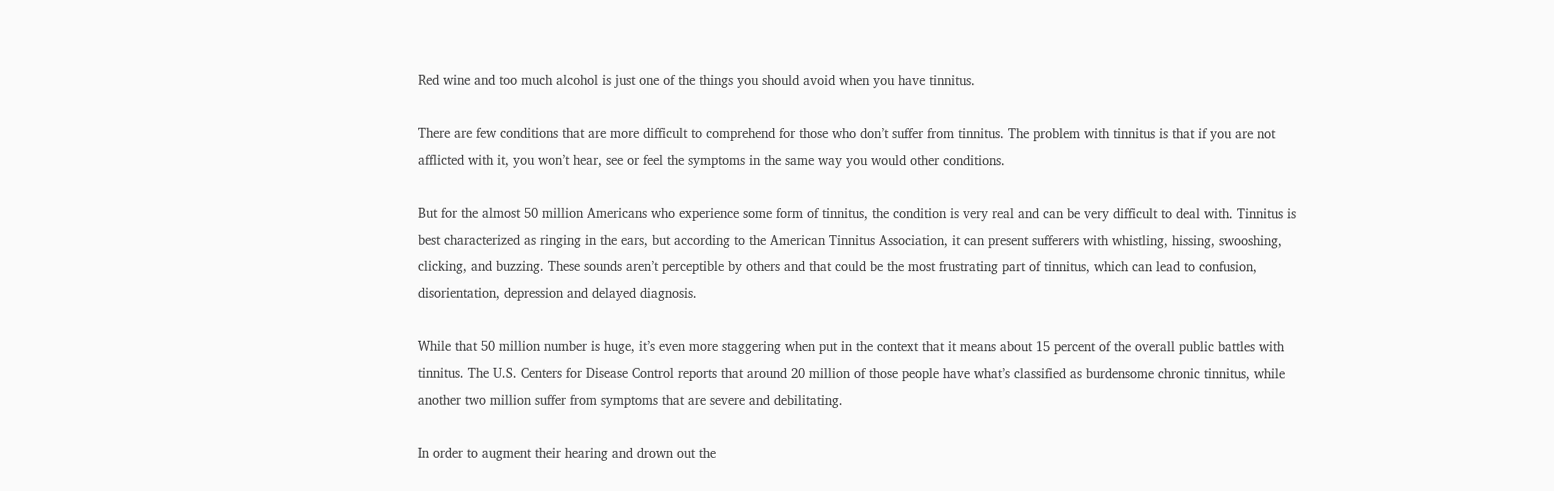Red wine and too much alcohol is just one of the things you should avoid when you have tinnitus.

There are few conditions that are more difficult to comprehend for those who don’t suffer from tinnitus. The problem with tinnitus is that if you are not afflicted with it, you won’t hear, see or feel the symptoms in the same way you would other conditions.

But for the almost 50 million Americans who experience some form of tinnitus, the condition is very real and can be very difficult to deal with. Tinnitus is best characterized as ringing in the ears, but according to the American Tinnitus Association, it can present sufferers with whistling, hissing, swooshing, clicking, and buzzing. These sounds aren’t perceptible by others and that could be the most frustrating part of tinnitus, which can lead to confusion, disorientation, depression and delayed diagnosis.

While that 50 million number is huge, it’s even more staggering when put in the context that it means about 15 percent of the overall public battles with tinnitus. The U.S. Centers for Disease Control reports that around 20 million of those people have what’s classified as burdensome chronic tinnitus, while another two million suffer from symptoms that are severe and debilitating.

In order to augment their hearing and drown out the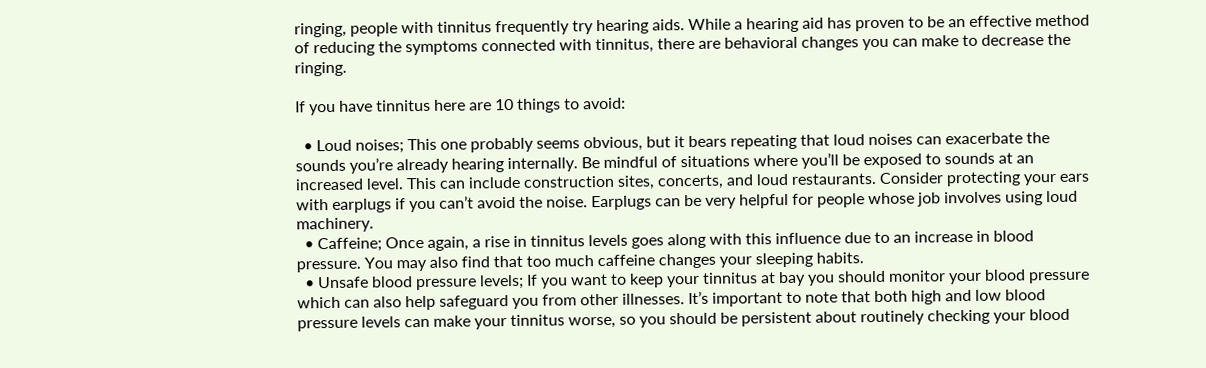ringing, people with tinnitus frequently try hearing aids. While a hearing aid has proven to be an effective method of reducing the symptoms connected with tinnitus, there are behavioral changes you can make to decrease the ringing.

If you have tinnitus here are 10 things to avoid:

  • Loud noises; This one probably seems obvious, but it bears repeating that loud noises can exacerbate the sounds you’re already hearing internally. Be mindful of situations where you’ll be exposed to sounds at an increased level. This can include construction sites, concerts, and loud restaurants. Consider protecting your ears with earplugs if you can’t avoid the noise. Earplugs can be very helpful for people whose job involves using loud machinery.
  • Caffeine; Once again, a rise in tinnitus levels goes along with this influence due to an increase in blood pressure. You may also find that too much caffeine changes your sleeping habits.
  • Unsafe blood pressure levels; If you want to keep your tinnitus at bay you should monitor your blood pressure which can also help safeguard you from other illnesses. It’s important to note that both high and low blood pressure levels can make your tinnitus worse, so you should be persistent about routinely checking your blood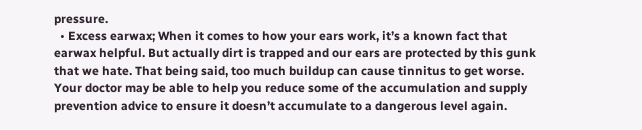pressure.
  • Excess earwax; When it comes to how your ears work, it’s a known fact that earwax helpful. But actually dirt is trapped and our ears are protected by this gunk that we hate. That being said, too much buildup can cause tinnitus to get worse. Your doctor may be able to help you reduce some of the accumulation and supply prevention advice to ensure it doesn’t accumulate to a dangerous level again.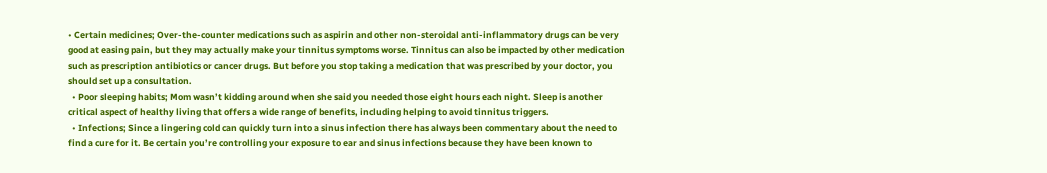• Certain medicines; Over-the-counter medications such as aspirin and other non-steroidal anti-inflammatory drugs can be very good at easing pain, but they may actually make your tinnitus symptoms worse. Tinnitus can also be impacted by other medication such as prescription antibiotics or cancer drugs. But before you stop taking a medication that was prescribed by your doctor, you should set up a consultation.
  • Poor sleeping habits; Mom wasn’t kidding around when she said you needed those eight hours each night. Sleep is another critical aspect of healthy living that offers a wide range of benefits, including helping to avoid tinnitus triggers.
  • Infections; Since a lingering cold can quickly turn into a sinus infection there has always been commentary about the need to find a cure for it. Be certain you’re controlling your exposure to ear and sinus infections because they have been known to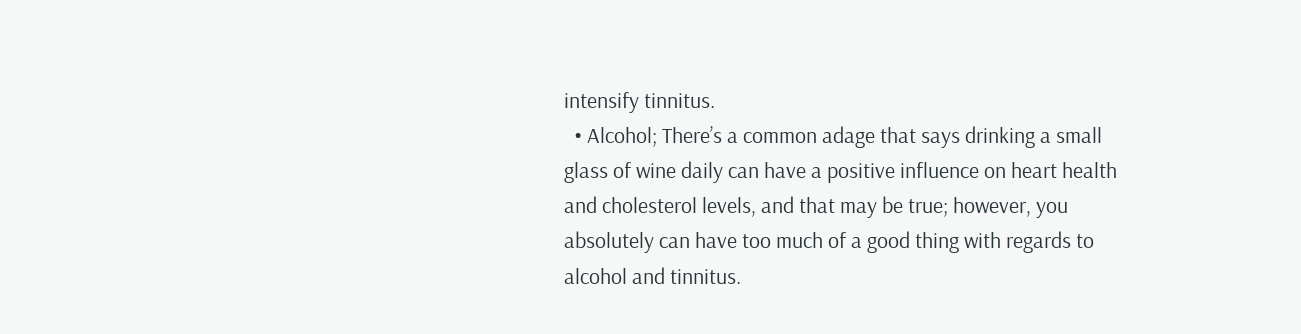intensify tinnitus.
  • Alcohol; There’s a common adage that says drinking a small glass of wine daily can have a positive influence on heart health and cholesterol levels, and that may be true; however, you absolutely can have too much of a good thing with regards to alcohol and tinnitus.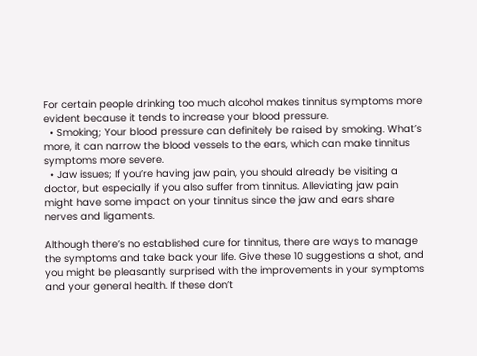For certain people drinking too much alcohol makes tinnitus symptoms more evident because it tends to increase your blood pressure.
  • Smoking; Your blood pressure can definitely be raised by smoking. What’s more, it can narrow the blood vessels to the ears, which can make tinnitus symptoms more severe.
  • Jaw issues; If you’re having jaw pain, you should already be visiting a doctor, but especially if you also suffer from tinnitus. Alleviating jaw pain might have some impact on your tinnitus since the jaw and ears share nerves and ligaments.

Although there’s no established cure for tinnitus, there are ways to manage the symptoms and take back your life. Give these 10 suggestions a shot, and you might be pleasantly surprised with the improvements in your symptoms and your general health. If these don’t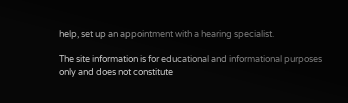help, set up an appointment with a hearing specialist.

The site information is for educational and informational purposes only and does not constitute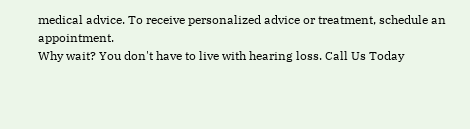medical advice. To receive personalized advice or treatment, schedule an appointment.
Why wait? You don't have to live with hearing loss. Call Us Today